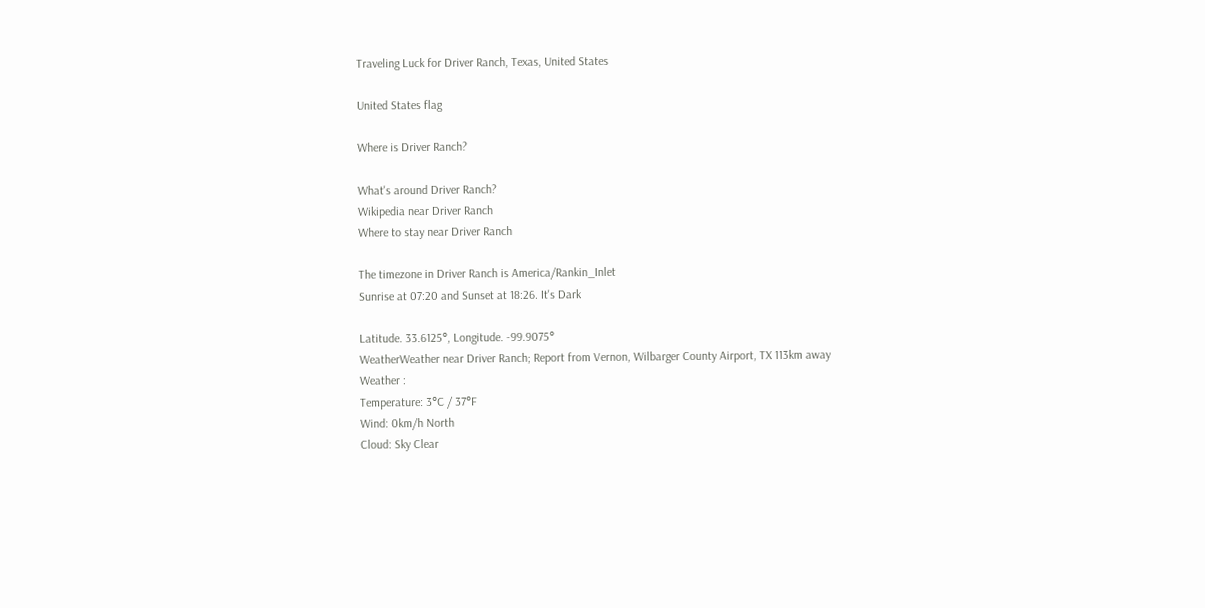Traveling Luck for Driver Ranch, Texas, United States

United States flag

Where is Driver Ranch?

What's around Driver Ranch?
Wikipedia near Driver Ranch
Where to stay near Driver Ranch

The timezone in Driver Ranch is America/Rankin_Inlet
Sunrise at 07:20 and Sunset at 18:26. It's Dark

Latitude. 33.6125°, Longitude. -99.9075°
WeatherWeather near Driver Ranch; Report from Vernon, Wilbarger County Airport, TX 113km away
Weather :
Temperature: 3°C / 37°F
Wind: 0km/h North
Cloud: Sky Clear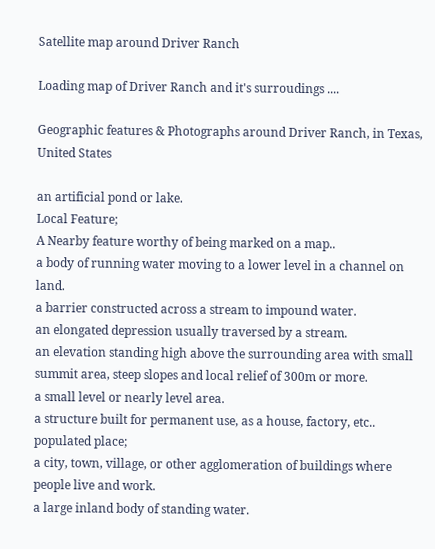Satellite map around Driver Ranch

Loading map of Driver Ranch and it's surroudings ....

Geographic features & Photographs around Driver Ranch, in Texas, United States

an artificial pond or lake.
Local Feature;
A Nearby feature worthy of being marked on a map..
a body of running water moving to a lower level in a channel on land.
a barrier constructed across a stream to impound water.
an elongated depression usually traversed by a stream.
an elevation standing high above the surrounding area with small summit area, steep slopes and local relief of 300m or more.
a small level or nearly level area.
a structure built for permanent use, as a house, factory, etc..
populated place;
a city, town, village, or other agglomeration of buildings where people live and work.
a large inland body of standing water.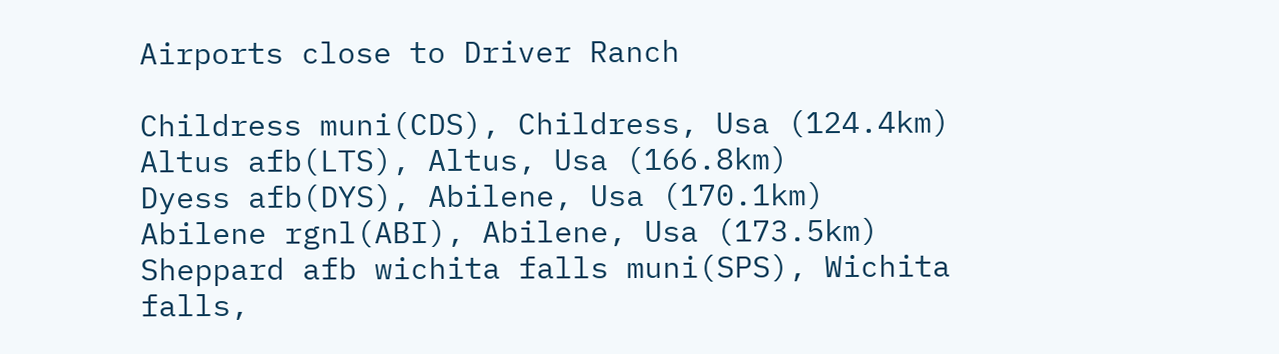Airports close to Driver Ranch

Childress muni(CDS), Childress, Usa (124.4km)
Altus afb(LTS), Altus, Usa (166.8km)
Dyess afb(DYS), Abilene, Usa (170.1km)
Abilene rgnl(ABI), Abilene, Usa (173.5km)
Sheppard afb wichita falls muni(SPS), Wichita falls,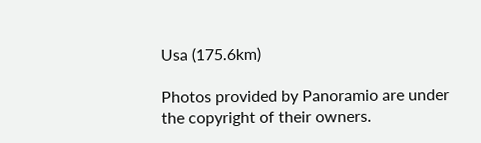Usa (175.6km)

Photos provided by Panoramio are under the copyright of their owners.